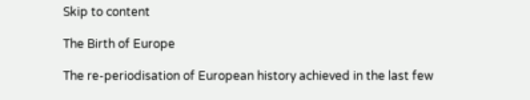Skip to content

The Birth of Europe

The re-periodisation of European history achieved in the last few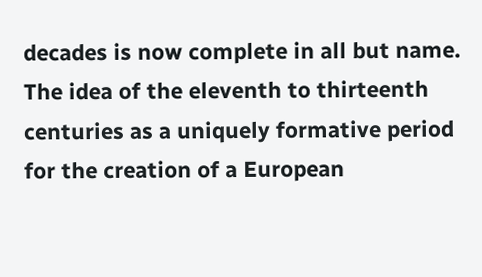decades is now complete in all but name. The idea of the eleventh to thirteenth centuries as a uniquely formative period for the creation of a European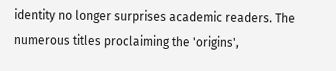identity no longer surprises academic readers. The numerous titles proclaiming the 'origins',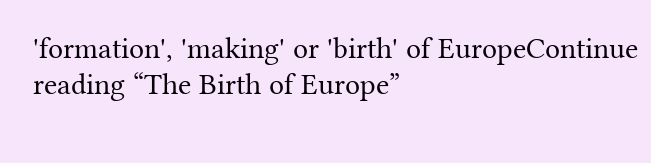'formation', 'making' or 'birth' of EuropeContinue reading “The Birth of Europe”